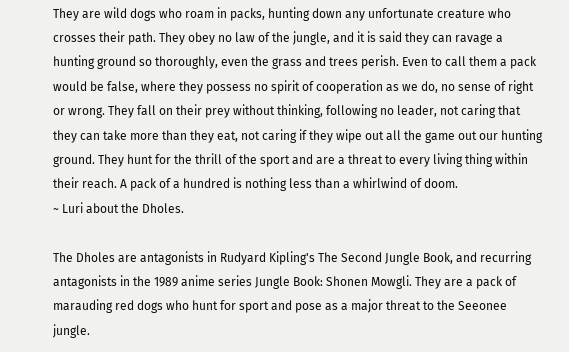They are wild dogs who roam in packs, hunting down any unfortunate creature who crosses their path. They obey no law of the jungle, and it is said they can ravage a hunting ground so thoroughly, even the grass and trees perish. Even to call them a pack would be false, where they possess no spirit of cooperation as we do, no sense of right or wrong. They fall on their prey without thinking, following no leader, not caring that they can take more than they eat, not caring if they wipe out all the game out our hunting ground. They hunt for the thrill of the sport and are a threat to every living thing within their reach. A pack of a hundred is nothing less than a whirlwind of doom.
~ Luri about the Dholes.

The Dholes are antagonists in Rudyard Kipling's The Second Jungle Book, and recurring antagonists in the 1989 anime series Jungle Book: Shonen Mowgli. They are a pack of marauding red dogs who hunt for sport and pose as a major threat to the Seeonee jungle.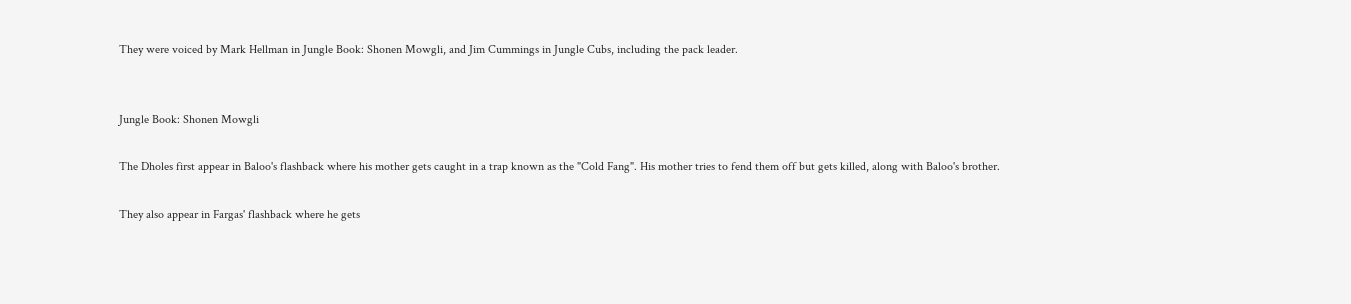They were voiced by Mark Hellman in Jungle Book: Shonen Mowgli, and Jim Cummings in Jungle Cubs, including the pack leader.


Jungle Book: Shonen Mowgli

The Dholes first appear in Baloo's flashback where his mother gets caught in a trap known as the "Cold Fang". His mother tries to fend them off but gets killed, along with Baloo's brother.

They also appear in Fargas' flashback where he gets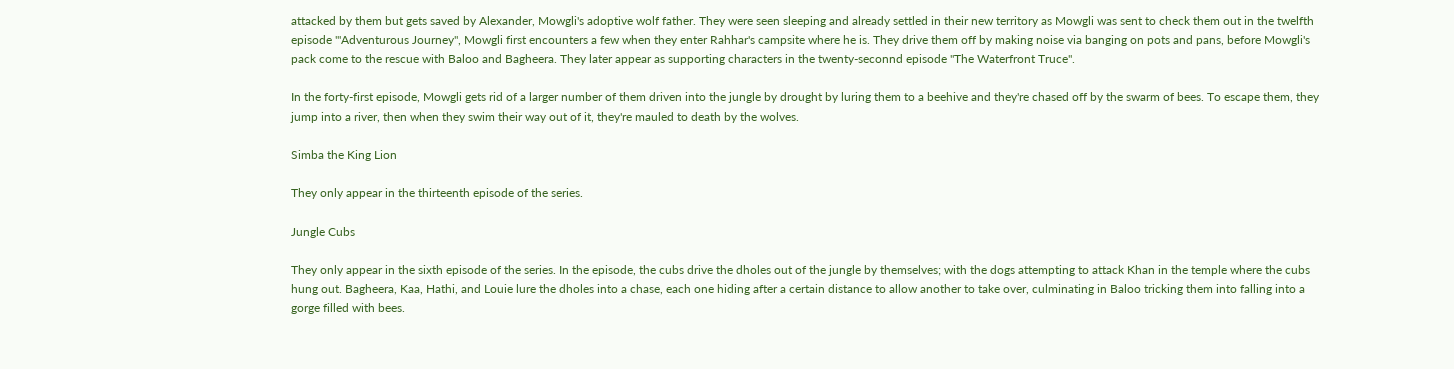attacked by them but gets saved by Alexander, Mowgli's adoptive wolf father. They were seen sleeping and already settled in their new territory as Mowgli was sent to check them out in the twelfth episode '"Adventurous Journey", Mowgli first encounters a few when they enter Rahhar's campsite where he is. They drive them off by making noise via banging on pots and pans, before Mowgli's pack come to the rescue with Baloo and Bagheera. They later appear as supporting characters in the twenty-seconnd episode "The Waterfront Truce".

In the forty-first episode, Mowgli gets rid of a larger number of them driven into the jungle by drought by luring them to a beehive and they're chased off by the swarm of bees. To escape them, they jump into a river, then when they swim their way out of it, they're mauled to death by the wolves.

Simba the King Lion

They only appear in the thirteenth episode of the series.

Jungle Cubs

They only appear in the sixth episode of the series. In the episode, the cubs drive the dholes out of the jungle by themselves; with the dogs attempting to attack Khan in the temple where the cubs hung out. Bagheera, Kaa, Hathi, and Louie lure the dholes into a chase, each one hiding after a certain distance to allow another to take over, culminating in Baloo tricking them into falling into a gorge filled with bees.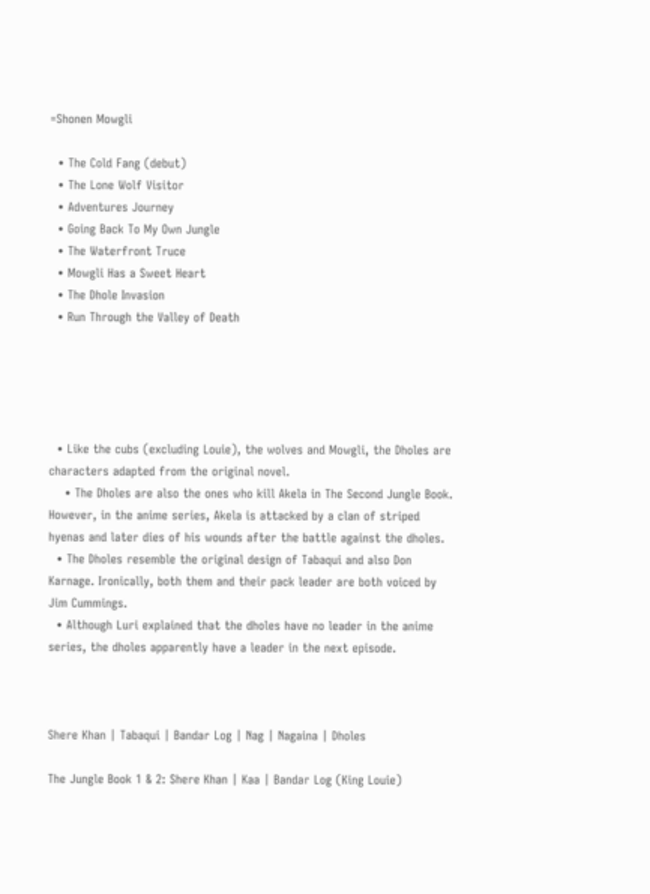=Shonen Mowgli

  • The Cold Fang (debut)
  • The Lone Wolf Visitor
  • Adventures Journey
  • Going Back To My Own Jungle
  • The Waterfront Truce
  • Mowgli Has a Sweet Heart
  • The Dhole Invasion
  • Run Through the Valley of Death





  • Like the cubs (excluding Louie), the wolves and Mowgli, the Dholes are characters adapted from the original novel.
    • The Dholes are also the ones who kill Akela in The Second Jungle Book. However, in the anime series, Akela is attacked by a clan of striped hyenas and later dies of his wounds after the battle against the dholes.
  • The Dholes resemble the original design of Tabaqui and also Don Karnage. Ironically, both them and their pack leader are both voiced by Jim Cummings.
  • Although Luri explained that the dholes have no leader in the anime series, the dholes apparently have a leader in the next episode.



Shere Khan | Tabaqui | Bandar Log | Nag | Nagaina | Dholes

The Jungle Book 1 & 2: Shere Khan | Kaa | Bandar Log (King Louie)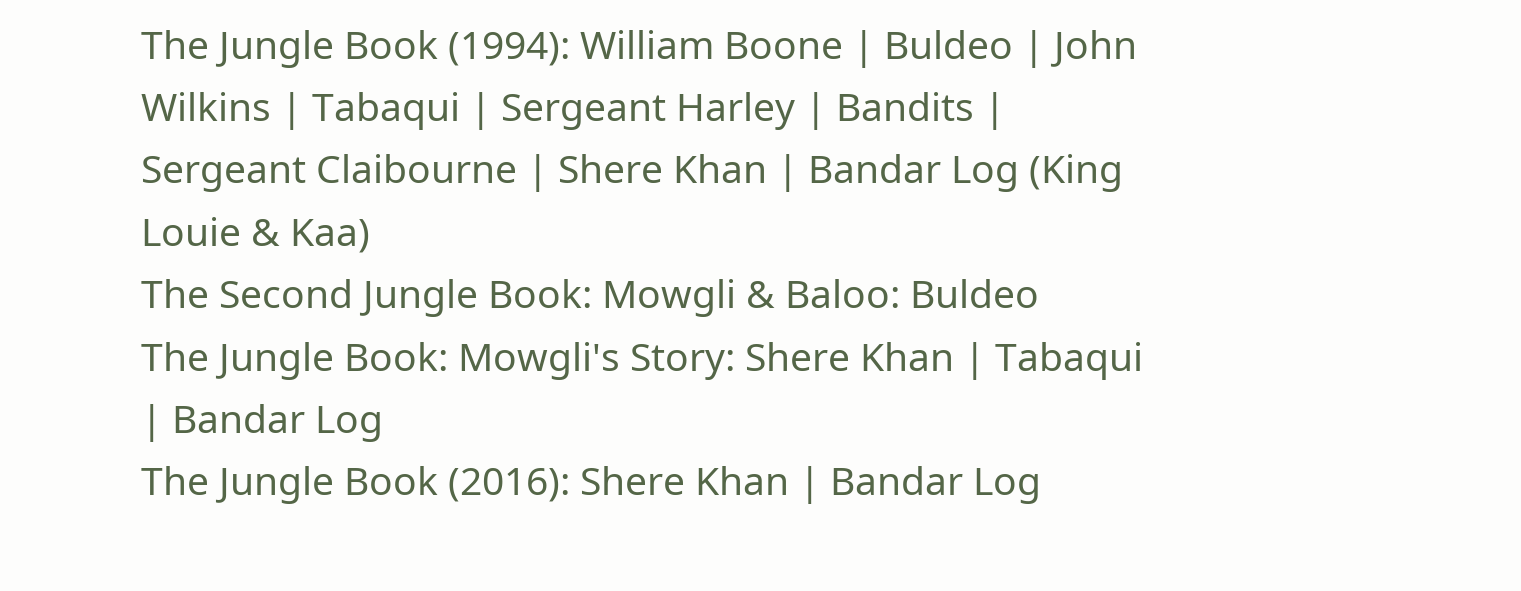The Jungle Book (1994): William Boone | Buldeo | John Wilkins | Tabaqui | Sergeant Harley | Bandits | Sergeant Claibourne | Shere Khan | Bandar Log (King Louie & Kaa)
The Second Jungle Book: Mowgli & Baloo: Buldeo
The Jungle Book: Mowgli's Story: Shere Khan | Tabaqui | Bandar Log
The Jungle Book (2016): Shere Khan | Bandar Log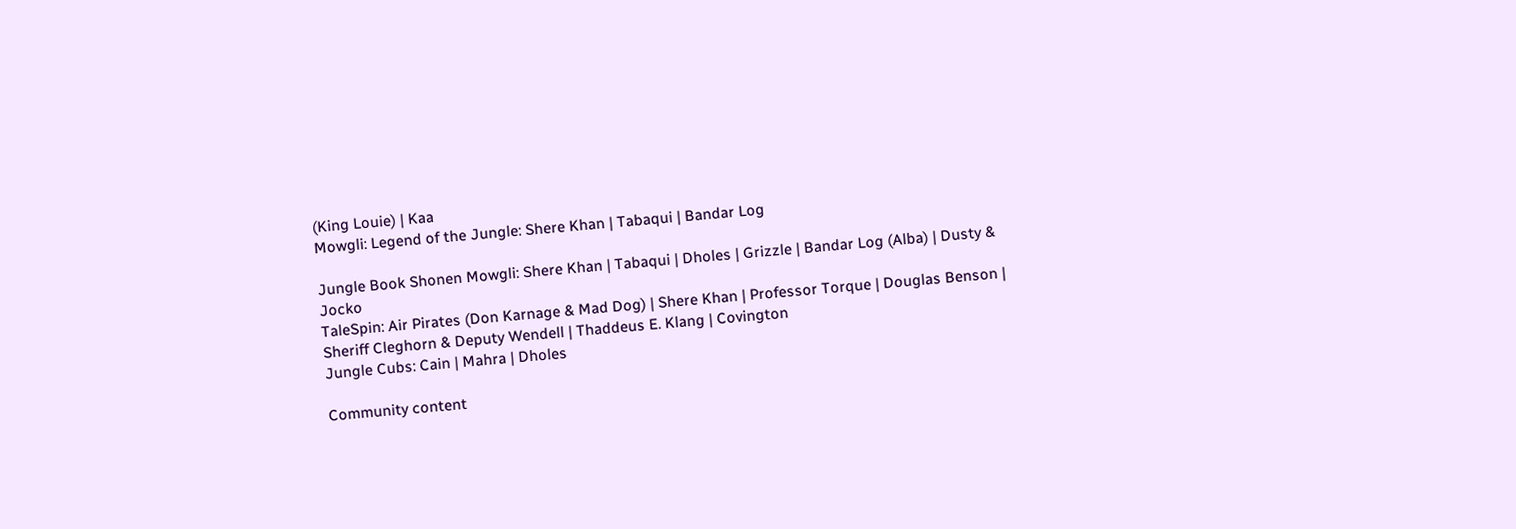(King Louie) | Kaa
Mowgli: Legend of the Jungle: Shere Khan | Tabaqui | Bandar Log

Jungle Book Shonen Mowgli: Shere Khan | Tabaqui | Dholes | Grizzle | Bandar Log (Alba) | Dusty & Jocko
TaleSpin: Air Pirates (Don Karnage & Mad Dog) | Shere Khan | Professor Torque | Douglas Benson | Sheriff Cleghorn & Deputy Wendell | Thaddeus E. Klang | Covington
Jungle Cubs: Cain | Mahra | Dholes

Community content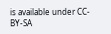is available under CC-BY-SA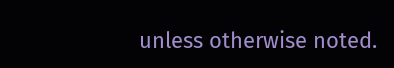unless otherwise noted.